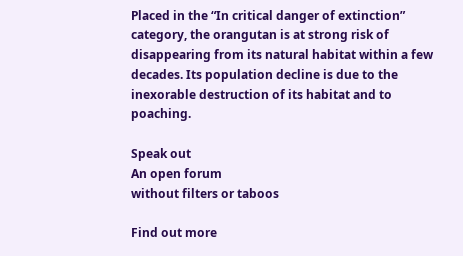Placed in the “In critical danger of extinction” category, the orangutan is at strong risk of disappearing from its natural habitat within a few decades. Its population decline is due to the inexorable destruction of its habitat and to poaching.

Speak out
An open forum
without filters or taboos

Find out more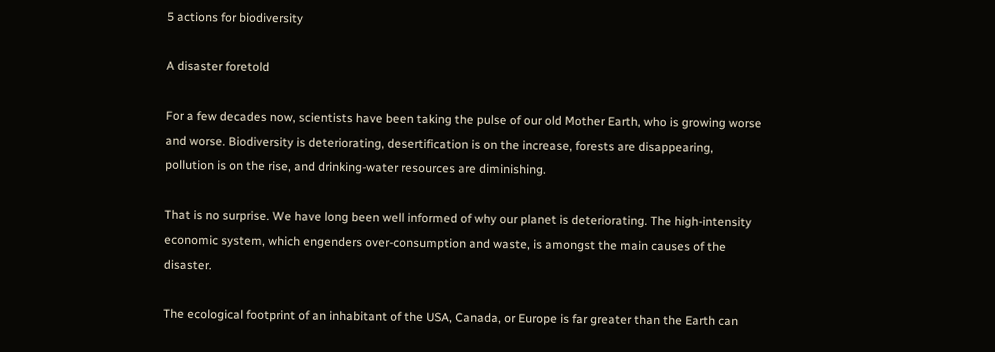5 actions for biodiversity

A disaster foretold

For a few decades now, scientists have been taking the pulse of our old Mother Earth, who is growing worse and worse. Biodiversity is deteriorating, desertification is on the increase, forests are disappearing, pollution is on the rise, and drinking-water resources are diminishing.

That is no surprise. We have long been well informed of why our planet is deteriorating. The high-intensity economic system, which engenders over-consumption and waste, is amongst the main causes of the disaster.

The ecological footprint of an inhabitant of the USA, Canada, or Europe is far greater than the Earth can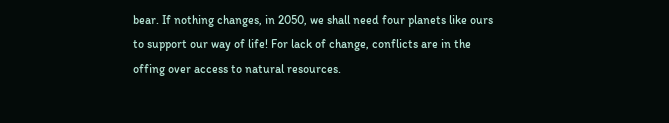bear. If nothing changes, in 2050, we shall need four planets like ours to support our way of life! For lack of change, conflicts are in the offing over access to natural resources.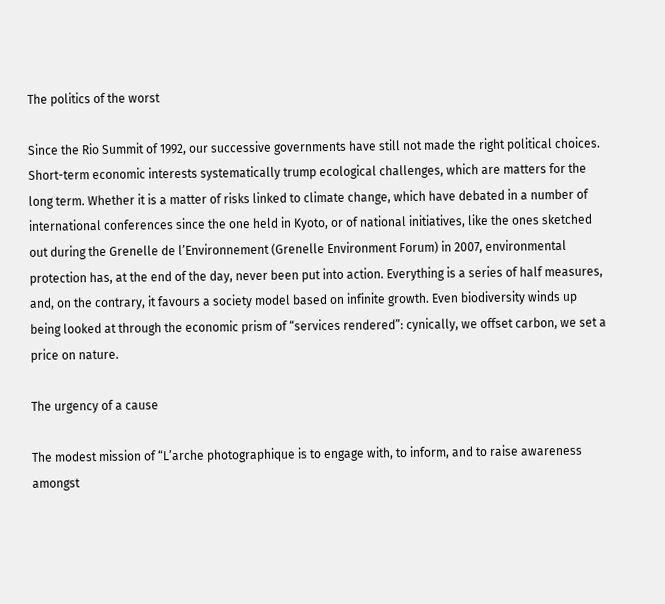The politics of the worst

Since the Rio Summit of 1992, our successive governments have still not made the right political choices. Short-term economic interests systematically trump ecological challenges, which are matters for the long term. Whether it is a matter of risks linked to climate change, which have debated in a number of international conferences since the one held in Kyoto, or of national initiatives, like the ones sketched out during the Grenelle de l’Environnement (Grenelle Environment Forum) in 2007, environmental protection has, at the end of the day, never been put into action. Everything is a series of half measures, and, on the contrary, it favours a society model based on infinite growth. Even biodiversity winds up being looked at through the economic prism of “services rendered”: cynically, we offset carbon, we set a price on nature.

The urgency of a cause

The modest mission of “L’arche photographique is to engage with, to inform, and to raise awareness amongst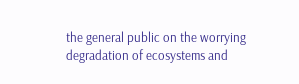the general public on the worrying degradation of ecosystems and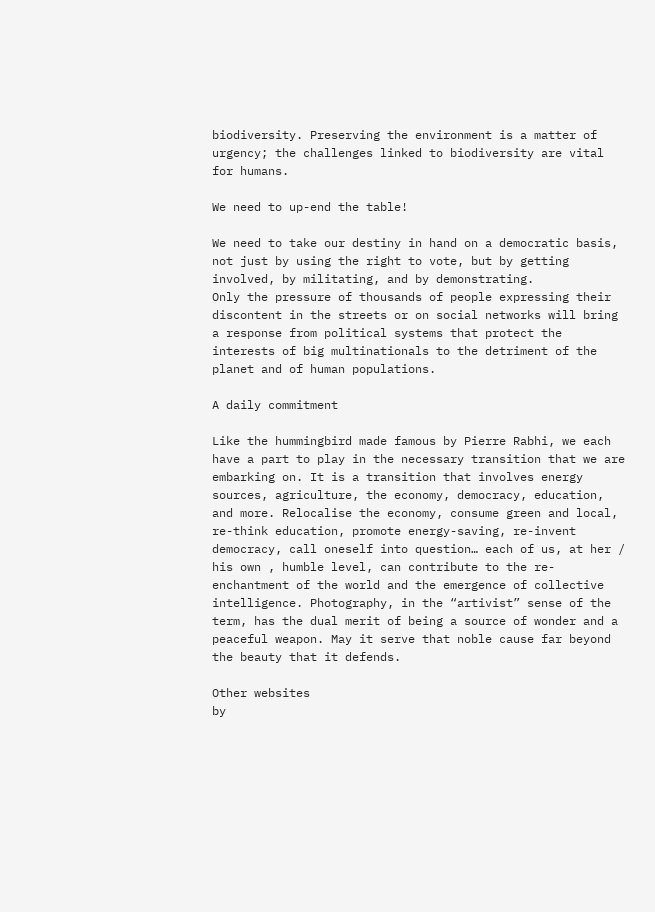biodiversity. Preserving the environment is a matter of urgency; the challenges linked to biodiversity are vital for humans.

We need to up-end the table!

We need to take our destiny in hand on a democratic basis, not just by using the right to vote, but by getting involved, by militating, and by demonstrating.
Only the pressure of thousands of people expressing their discontent in the streets or on social networks will bring a response from political systems that protect the interests of big multinationals to the detriment of the planet and of human populations.

A daily commitment

Like the hummingbird made famous by Pierre Rabhi, we each have a part to play in the necessary transition that we are embarking on. It is a transition that involves energy sources, agriculture, the economy, democracy, education, and more. Relocalise the economy, consume green and local, re-think education, promote energy-saving, re-invent democracy, call oneself into question… each of us, at her / his own , humble level, can contribute to the re-enchantment of the world and the emergence of collective intelligence. Photography, in the “artivist” sense of the term, has the dual merit of being a source of wonder and a peaceful weapon. May it serve that noble cause far beyond the beauty that it defends.

Other websites
by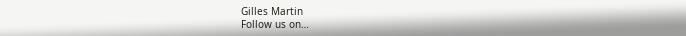Gilles Martin
Follow us on…